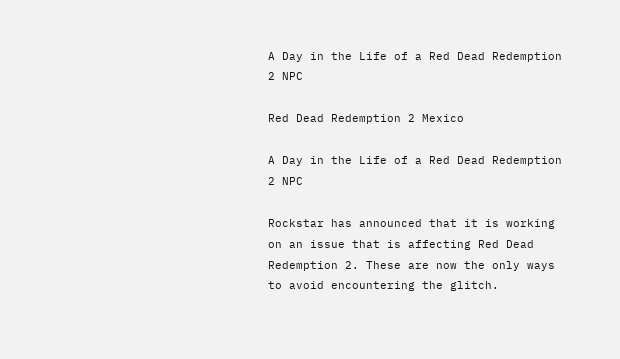A Day in the Life of a Red Dead Redemption 2 NPC

Red Dead Redemption 2 Mexico

A Day in the Life of a Red Dead Redemption 2 NPC

Rockstar has announced that it is working on an issue that is affecting Red Dead Redemption 2. These are now the only ways to avoid encountering the glitch.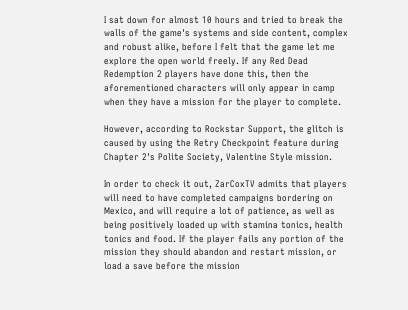I sat down for almost 10 hours and tried to break the walls of the game's systems and side content, complex and robust alike, before I felt that the game let me explore the open world freely. If any Red Dead Redemption 2 players have done this, then the aforementioned characters will only appear in camp when they have a mission for the player to complete.

However, according to Rockstar Support, the glitch is caused by using the Retry Checkpoint feature during Chapter 2's Polite Society, Valentine Style mission.

In order to check it out, ZarCoxTV admits that players will need to have completed campaigns bordering on Mexico, and will require a lot of patience, as well as being positively loaded up with stamina tonics, health tonics and food. If the player fails any portion of the mission they should abandon and restart mission, or load a save before the mission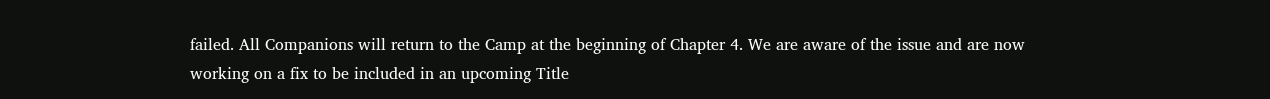failed. All Companions will return to the Camp at the beginning of Chapter 4. We are aware of the issue and are now working on a fix to be included in an upcoming Title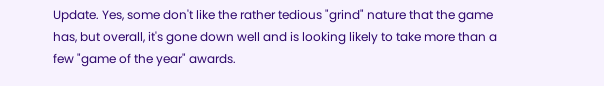Update. Yes, some don't like the rather tedious "grind" nature that the game has, but overall, it's gone down well and is looking likely to take more than a few "game of the year" awards.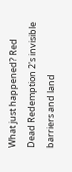What just happened? Red Dead Redemption 2's invisible barriers and land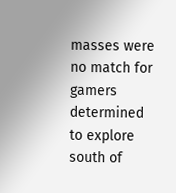masses were no match for gamers determined to explore south of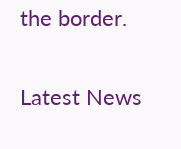the border.

Latest News